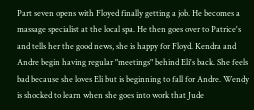Part seven opens with Floyed finally getting a job. He becomes a massage specialist at the local spa. He then goes over to Patrice's and tells her the good news, she is happy for Floyd. Kendra and Andre begin having regular "meetings" behind Eli's back. She feels bad because she loves Eli but is beginning to fall for Andre. Wendy is shocked to learn when she goes into work that Jude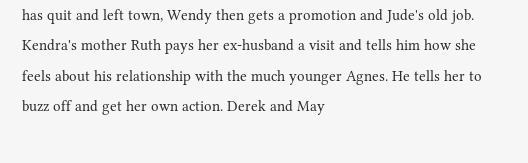has quit and left town, Wendy then gets a promotion and Jude's old job. Kendra's mother Ruth pays her ex-husband a visit and tells him how she feels about his relationship with the much younger Agnes. He tells her to buzz off and get her own action. Derek and May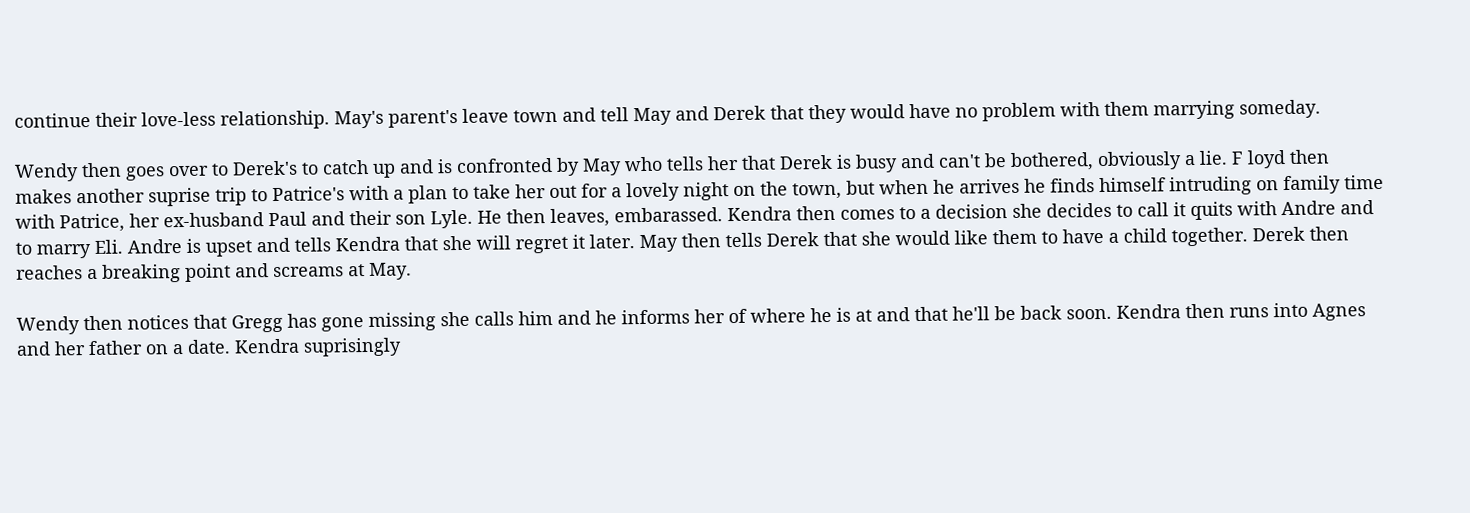continue their love-less relationship. May's parent's leave town and tell May and Derek that they would have no problem with them marrying someday.

Wendy then goes over to Derek's to catch up and is confronted by May who tells her that Derek is busy and can't be bothered, obviously a lie. F loyd then makes another suprise trip to Patrice's with a plan to take her out for a lovely night on the town, but when he arrives he finds himself intruding on family time with Patrice, her ex-husband Paul and their son Lyle. He then leaves, embarassed. Kendra then comes to a decision she decides to call it quits with Andre and to marry Eli. Andre is upset and tells Kendra that she will regret it later. May then tells Derek that she would like them to have a child together. Derek then reaches a breaking point and screams at May.

Wendy then notices that Gregg has gone missing she calls him and he informs her of where he is at and that he'll be back soon. Kendra then runs into Agnes and her father on a date. Kendra suprisingly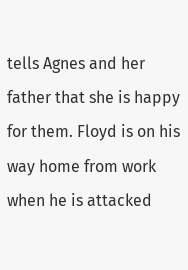tells Agnes and her father that she is happy for them. Floyd is on his way home from work when he is attacked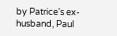by Patrice's ex-husband, Paul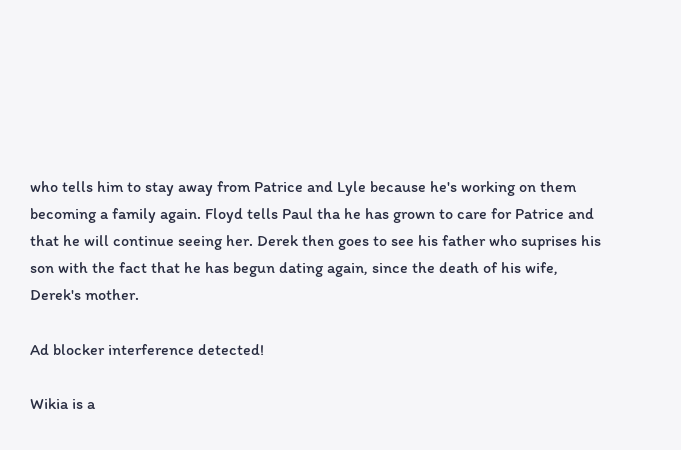who tells him to stay away from Patrice and Lyle because he's working on them becoming a family again. Floyd tells Paul tha he has grown to care for Patrice and that he will continue seeing her. Derek then goes to see his father who suprises his son with the fact that he has begun dating again, since the death of his wife, Derek's mother.

Ad blocker interference detected!

Wikia is a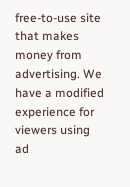free-to-use site that makes money from advertising. We have a modified experience for viewers using ad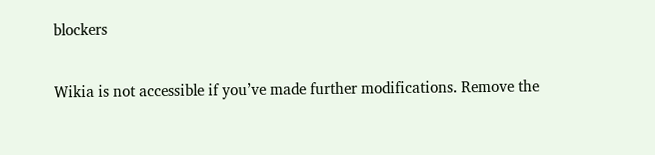blockers

Wikia is not accessible if you’ve made further modifications. Remove the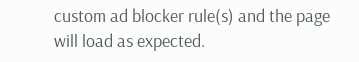custom ad blocker rule(s) and the page will load as expected.